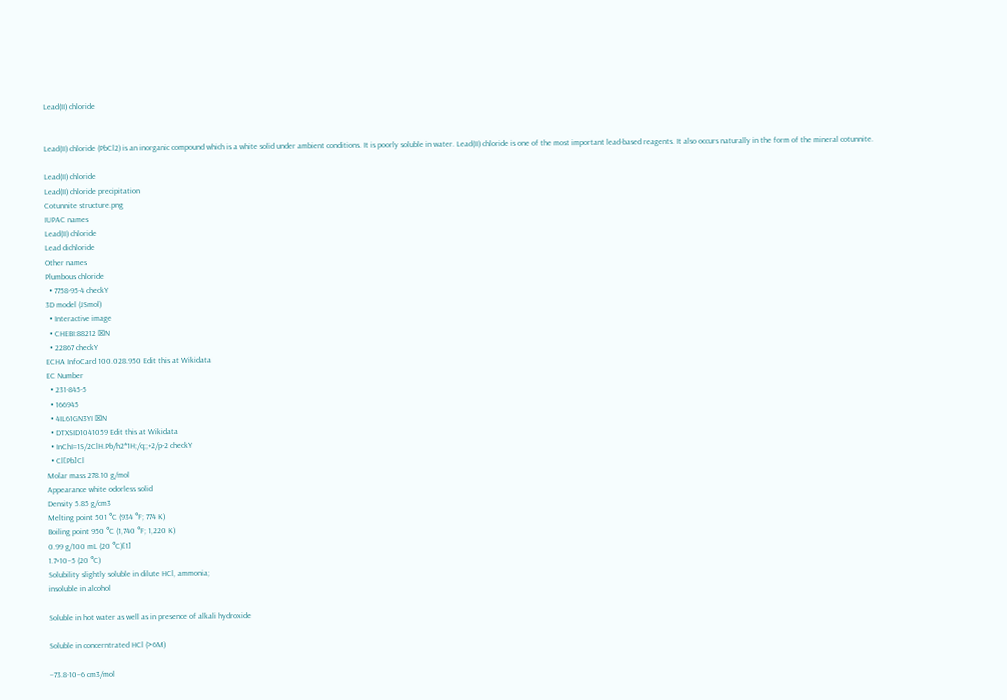Lead(II) chloride


Lead(II) chloride (PbCl2) is an inorganic compound which is a white solid under ambient conditions. It is poorly soluble in water. Lead(II) chloride is one of the most important lead-based reagents. It also occurs naturally in the form of the mineral cotunnite.

Lead(II) chloride
Lead(II) chloride precipitation
Cotunnite structure.png
IUPAC names
Lead(II) chloride
Lead dichloride
Other names
Plumbous chloride
  • 7758-95-4 checkY
3D model (JSmol)
  • Interactive image
  • CHEBI:88212 ☒N
  • 22867 checkY
ECHA InfoCard 100.028.950 Edit this at Wikidata
EC Number
  • 231-845-5
  • 166945
  • 4IL61GN3YI ☒N
  • DTXSID1041059 Edit this at Wikidata
  • InChI=1S/2ClH.Pb/h2*1H;/q;;+2/p-2 checkY
  • Cl[Pb]Cl
Molar mass 278.10 g/mol
Appearance white odorless solid
Density 5.85 g/cm3
Melting point 501 °C (934 °F; 774 K)
Boiling point 950 °C (1,740 °F; 1,220 K)
0.99 g/100 mL (20 °C)[1]
1.7×10−5 (20 °C)
Solubility slightly soluble in dilute HCl, ammonia;
insoluble in alcohol

Soluble in hot water as well as in presence of alkali hydroxide

Soluble in concerntrated HCl (>6M)

−73.8·10−6 cm3/mol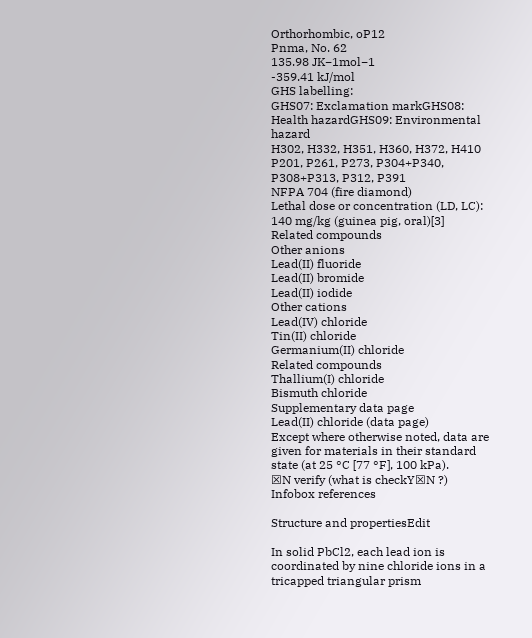Orthorhombic, oP12
Pnma, No. 62
135.98 JK−1mol−1
-359.41 kJ/mol
GHS labelling:
GHS07: Exclamation markGHS08: Health hazardGHS09: Environmental hazard
H302, H332, H351, H360, H372, H410
P201, P261, P273, P304+P340, P308+P313, P312, P391
NFPA 704 (fire diamond)
Lethal dose or concentration (LD, LC):
140 mg/kg (guinea pig, oral)[3]
Related compounds
Other anions
Lead(II) fluoride
Lead(II) bromide
Lead(II) iodide
Other cations
Lead(IV) chloride
Tin(II) chloride
Germanium(II) chloride
Related compounds
Thallium(I) chloride
Bismuth chloride
Supplementary data page
Lead(II) chloride (data page)
Except where otherwise noted, data are given for materials in their standard state (at 25 °C [77 °F], 100 kPa).
☒N verify (what is checkY☒N ?)
Infobox references

Structure and propertiesEdit

In solid PbCl2, each lead ion is coordinated by nine chloride ions in a tricapped triangular prism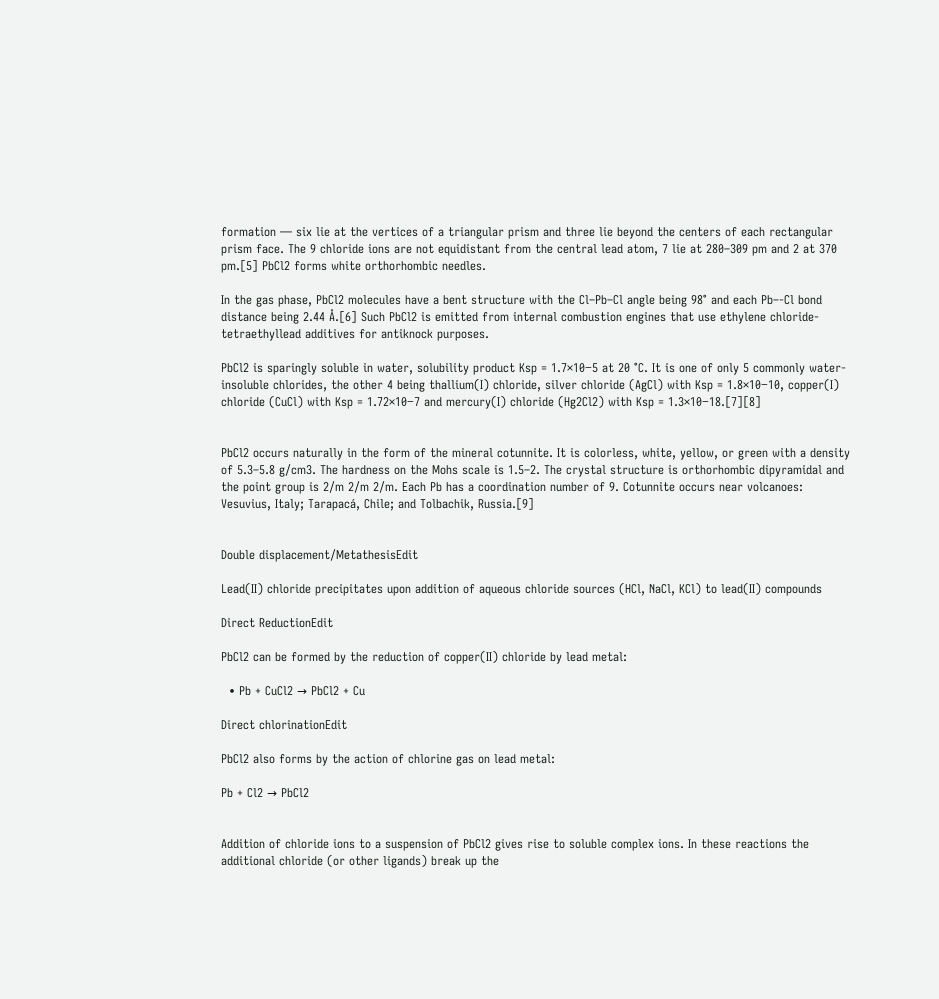formation — six lie at the vertices of a triangular prism and three lie beyond the centers of each rectangular prism face. The 9 chloride ions are not equidistant from the central lead atom, 7 lie at 280–309 pm and 2 at 370 pm.[5] PbCl2 forms white orthorhombic needles.

In the gas phase, PbCl2 molecules have a bent structure with the Cl–Pb–Cl angle being 98° and each Pb–-Cl bond distance being 2.44 Å.[6] Such PbCl2 is emitted from internal combustion engines that use ethylene chloride-tetraethyllead additives for antiknock purposes.

PbCl2 is sparingly soluble in water, solubility product Ksp = 1.7×10−5 at 20 °C. It is one of only 5 commonly water-insoluble chlorides, the other 4 being thallium(I) chloride, silver chloride (AgCl) with Ksp = 1.8×10−10, copper(I) chloride (CuCl) with Ksp = 1.72×10−7 and mercury(I) chloride (Hg2Cl2) with Ksp = 1.3×10−18.[7][8]


PbCl2 occurs naturally in the form of the mineral cotunnite. It is colorless, white, yellow, or green with a density of 5.3–5.8 g/cm3. The hardness on the Mohs scale is 1.5–2. The crystal structure is orthorhombic dipyramidal and the point group is 2/m 2/m 2/m. Each Pb has a coordination number of 9. Cotunnite occurs near volcanoes: Vesuvius, Italy; Tarapacá, Chile; and Tolbachik, Russia.[9]


Double displacement/MetathesisEdit

Lead(II) chloride precipitates upon addition of aqueous chloride sources (HCl, NaCl, KCl) to lead(II) compounds

Direct ReductionEdit

PbCl2 can be formed by the reduction of copper(II) chloride by lead metal:

  • Pb + CuCl2 → PbCl2 + Cu

Direct chlorinationEdit

PbCl2 also forms by the action of chlorine gas on lead metal:

Pb + Cl2 → PbCl2


Addition of chloride ions to a suspension of PbCl2 gives rise to soluble complex ions. In these reactions the additional chloride (or other ligands) break up the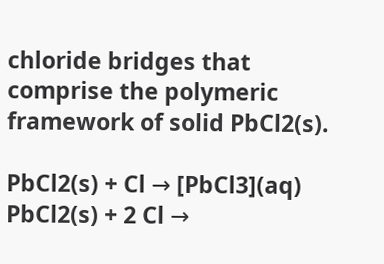chloride bridges that comprise the polymeric framework of solid PbCl2(s).

PbCl2(s) + Cl → [PbCl3](aq)
PbCl2(s) + 2 Cl →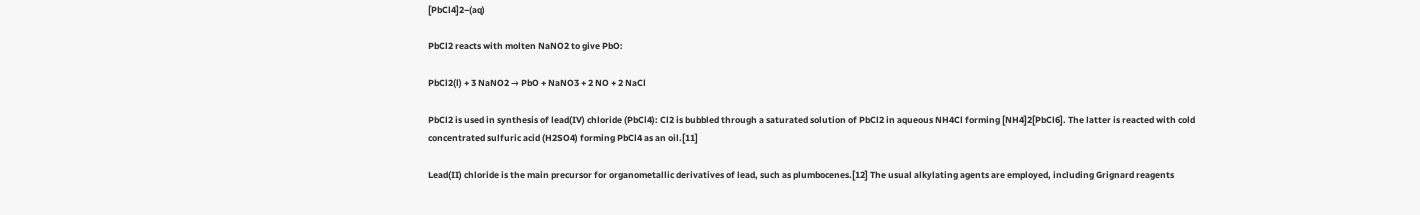[PbCl4]2−(aq)

PbCl2 reacts with molten NaNO2 to give PbO:

PbCl2(l) + 3 NaNO2 → PbO + NaNO3 + 2 NO + 2 NaCl

PbCl2 is used in synthesis of lead(IV) chloride (PbCl4): Cl2 is bubbled through a saturated solution of PbCl2 in aqueous NH4Cl forming [NH4]2[PbCl6]. The latter is reacted with cold concentrated sulfuric acid (H2SO4) forming PbCl4 as an oil.[11]

Lead(II) chloride is the main precursor for organometallic derivatives of lead, such as plumbocenes.[12] The usual alkylating agents are employed, including Grignard reagents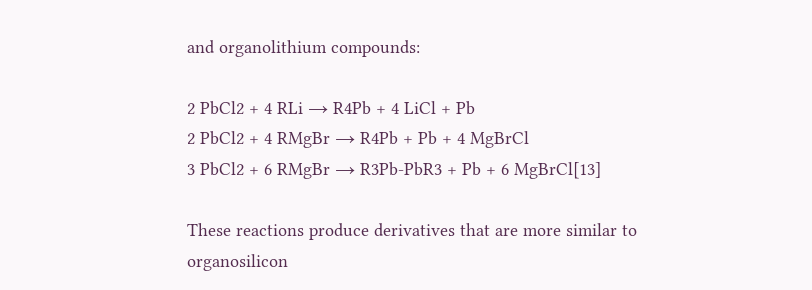and organolithium compounds:

2 PbCl2 + 4 RLi → R4Pb + 4 LiCl + Pb
2 PbCl2 + 4 RMgBr → R4Pb + Pb + 4 MgBrCl
3 PbCl2 + 6 RMgBr → R3Pb-PbR3 + Pb + 6 MgBrCl[13]

These reactions produce derivatives that are more similar to organosilicon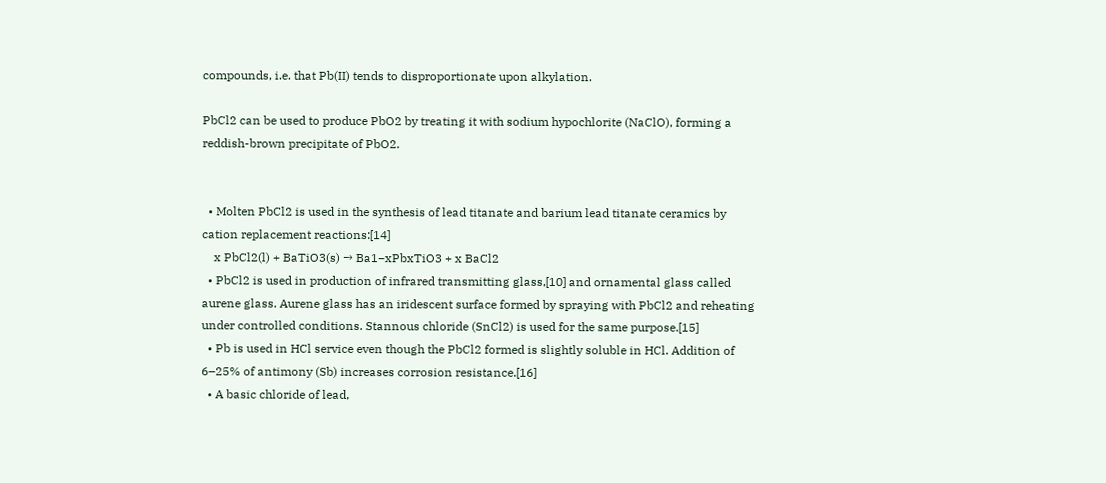compounds, i.e. that Pb(II) tends to disproportionate upon alkylation.

PbCl2 can be used to produce PbO2 by treating it with sodium hypochlorite (NaClO), forming a reddish-brown precipitate of PbO2.


  • Molten PbCl2 is used in the synthesis of lead titanate and barium lead titanate ceramics by cation replacement reactions:[14]
    x PbCl2(l) + BaTiO3(s) → Ba1−xPbxTiO3 + x BaCl2
  • PbCl2 is used in production of infrared transmitting glass,[10] and ornamental glass called aurene glass. Aurene glass has an iridescent surface formed by spraying with PbCl2 and reheating under controlled conditions. Stannous chloride (SnCl2) is used for the same purpose.[15]
  • Pb is used in HCl service even though the PbCl2 formed is slightly soluble in HCl. Addition of 6–25% of antimony (Sb) increases corrosion resistance.[16]
  • A basic chloride of lead,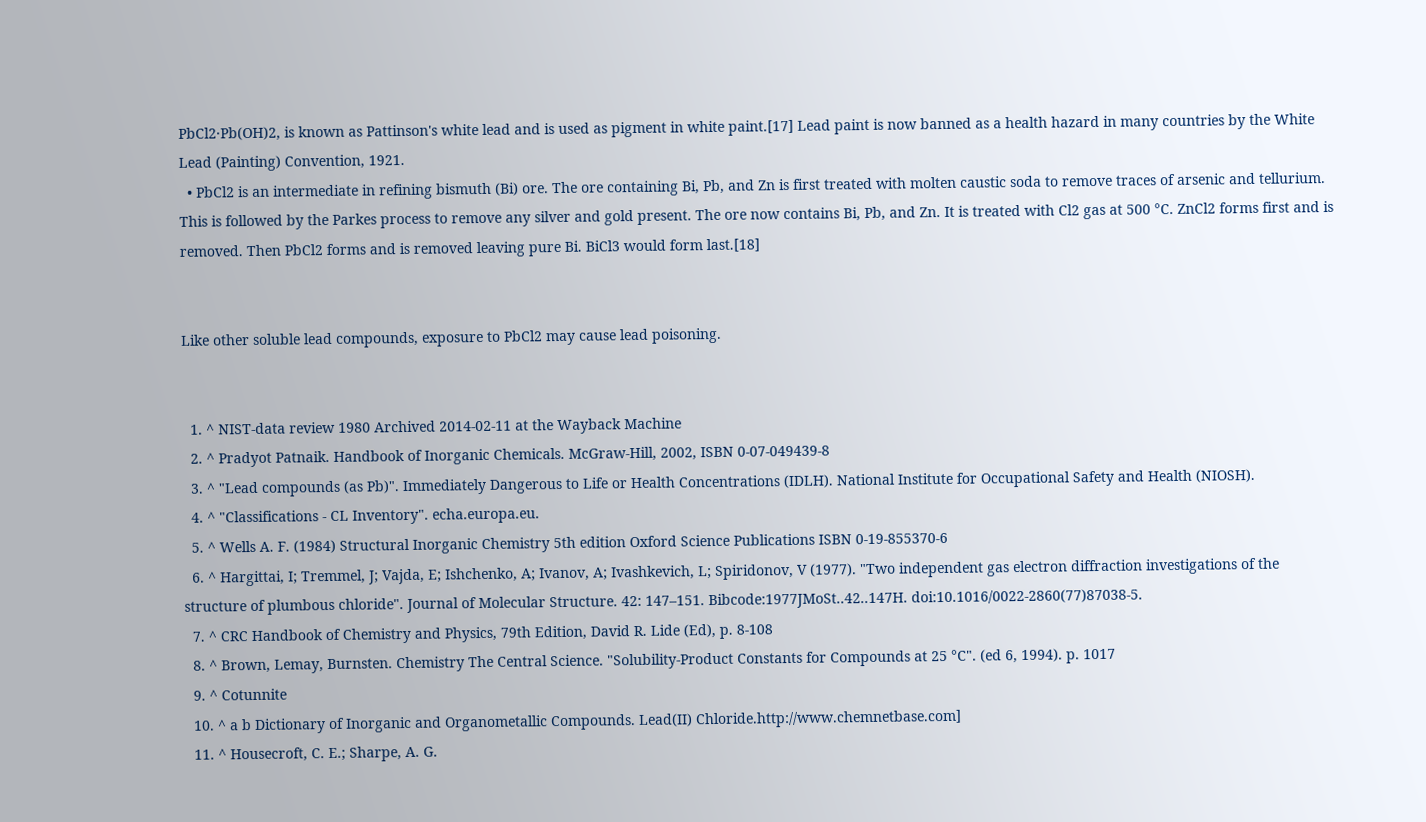PbCl2·Pb(OH)2, is known as Pattinson's white lead and is used as pigment in white paint.[17] Lead paint is now banned as a health hazard in many countries by the White Lead (Painting) Convention, 1921.
  • PbCl2 is an intermediate in refining bismuth (Bi) ore. The ore containing Bi, Pb, and Zn is first treated with molten caustic soda to remove traces of arsenic and tellurium. This is followed by the Parkes process to remove any silver and gold present. The ore now contains Bi, Pb, and Zn. It is treated with Cl2 gas at 500 °C. ZnCl2 forms first and is removed. Then PbCl2 forms and is removed leaving pure Bi. BiCl3 would form last.[18]


Like other soluble lead compounds, exposure to PbCl2 may cause lead poisoning.


  1. ^ NIST-data review 1980 Archived 2014-02-11 at the Wayback Machine
  2. ^ Pradyot Patnaik. Handbook of Inorganic Chemicals. McGraw-Hill, 2002, ISBN 0-07-049439-8
  3. ^ "Lead compounds (as Pb)". Immediately Dangerous to Life or Health Concentrations (IDLH). National Institute for Occupational Safety and Health (NIOSH).
  4. ^ "Classifications - CL Inventory". echa.europa.eu.
  5. ^ Wells A. F. (1984) Structural Inorganic Chemistry 5th edition Oxford Science Publications ISBN 0-19-855370-6
  6. ^ Hargittai, I; Tremmel, J; Vajda, E; Ishchenko, A; Ivanov, A; Ivashkevich, L; Spiridonov, V (1977). "Two independent gas electron diffraction investigations of the structure of plumbous chloride". Journal of Molecular Structure. 42: 147–151. Bibcode:1977JMoSt..42..147H. doi:10.1016/0022-2860(77)87038-5.
  7. ^ CRC Handbook of Chemistry and Physics, 79th Edition, David R. Lide (Ed), p. 8-108
  8. ^ Brown, Lemay, Burnsten. Chemistry The Central Science. "Solubility-Product Constants for Compounds at 25 °C". (ed 6, 1994). p. 1017
  9. ^ Cotunnite
  10. ^ a b Dictionary of Inorganic and Organometallic Compounds. Lead(II) Chloride.http://www.chemnetbase.com]
  11. ^ Housecroft, C. E.; Sharpe, A. G.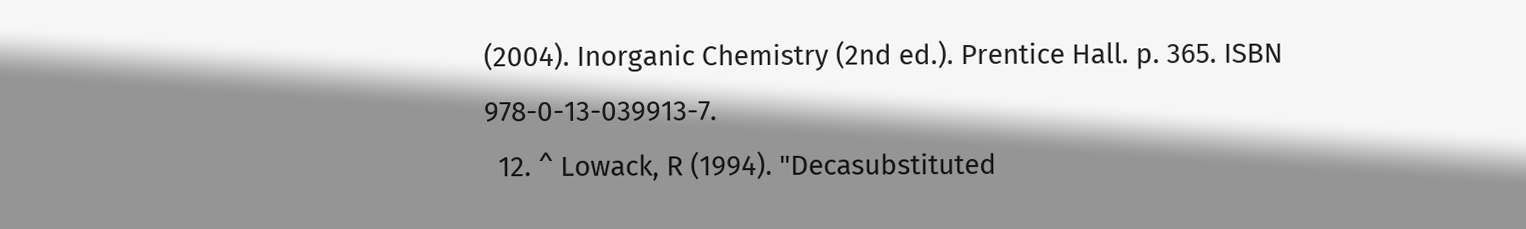(2004). Inorganic Chemistry (2nd ed.). Prentice Hall. p. 365. ISBN 978-0-13-039913-7.
  12. ^ Lowack, R (1994). "Decasubstituted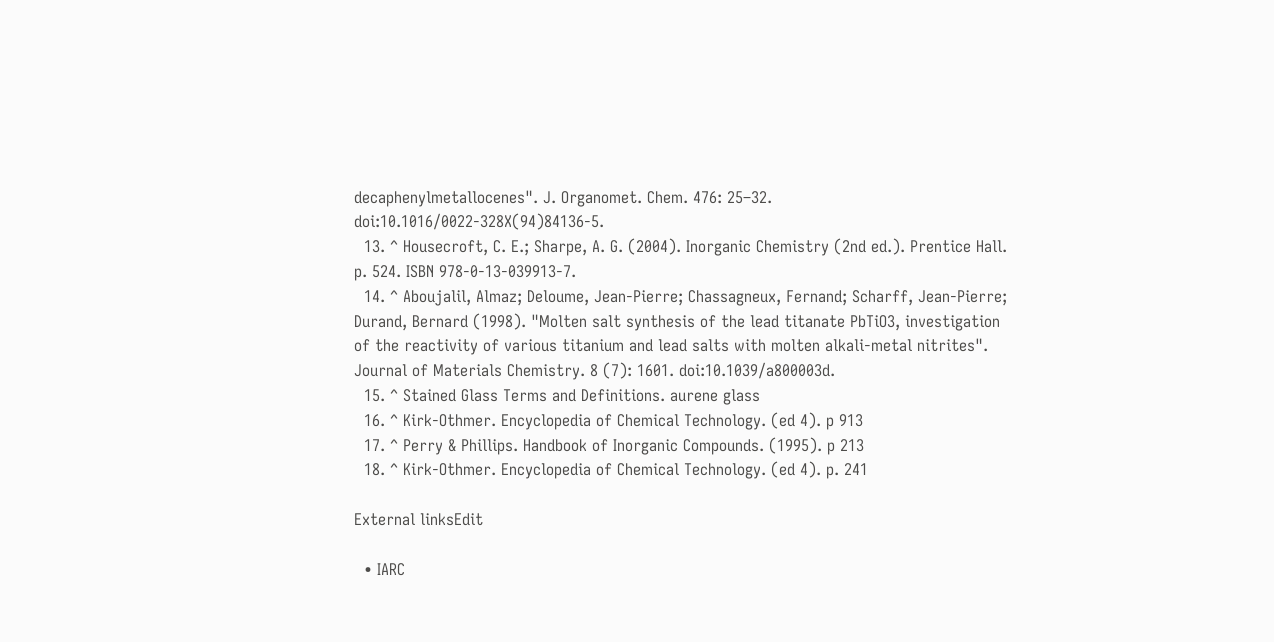decaphenylmetallocenes". J. Organomet. Chem. 476: 25–32. doi:10.1016/0022-328X(94)84136-5.
  13. ^ Housecroft, C. E.; Sharpe, A. G. (2004). Inorganic Chemistry (2nd ed.). Prentice Hall. p. 524. ISBN 978-0-13-039913-7.
  14. ^ Aboujalil, Almaz; Deloume, Jean-Pierre; Chassagneux, Fernand; Scharff, Jean-Pierre; Durand, Bernard (1998). "Molten salt synthesis of the lead titanate PbTiO3, investigation of the reactivity of various titanium and lead salts with molten alkali-metal nitrites". Journal of Materials Chemistry. 8 (7): 1601. doi:10.1039/a800003d.
  15. ^ Stained Glass Terms and Definitions. aurene glass
  16. ^ Kirk-Othmer. Encyclopedia of Chemical Technology. (ed 4). p 913
  17. ^ Perry & Phillips. Handbook of Inorganic Compounds. (1995). p 213
  18. ^ Kirk-Othmer. Encyclopedia of Chemical Technology. (ed 4). p. 241

External linksEdit

  • IARC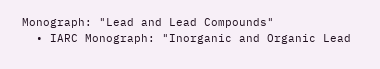Monograph: "Lead and Lead Compounds"
  • IARC Monograph: "Inorganic and Organic Lead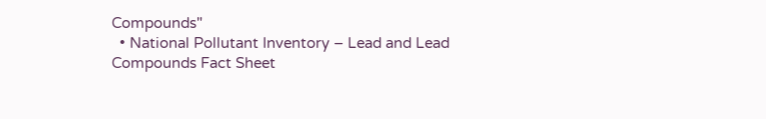Compounds"
  • National Pollutant Inventory – Lead and Lead Compounds Fact Sheet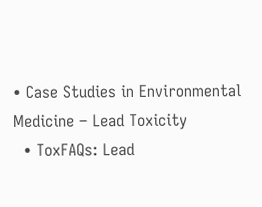• Case Studies in Environmental Medicine – Lead Toxicity
  • ToxFAQs: Lead